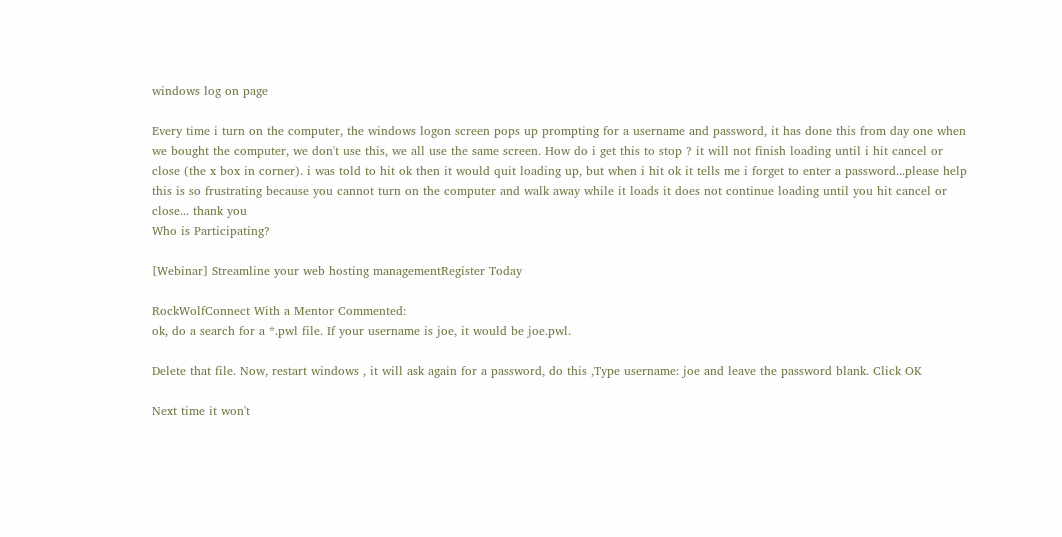windows log on page

Every time i turn on the computer, the windows logon screen pops up prompting for a username and password, it has done this from day one when we bought the computer, we don't use this, we all use the same screen. How do i get this to stop ? it will not finish loading until i hit cancel or close (the x box in corner). i was told to hit ok then it would quit loading up, but when i hit ok it tells me i forget to enter a password...please help this is so frustrating because you cannot turn on the computer and walk away while it loads it does not continue loading until you hit cancel or close... thank you
Who is Participating?

[Webinar] Streamline your web hosting managementRegister Today

RockWolfConnect With a Mentor Commented:
ok, do a search for a *.pwl file. If your username is joe, it would be joe.pwl.

Delete that file. Now, restart windows , it will ask again for a password, do this ,Type username: joe and leave the password blank. Click OK

Next time it won't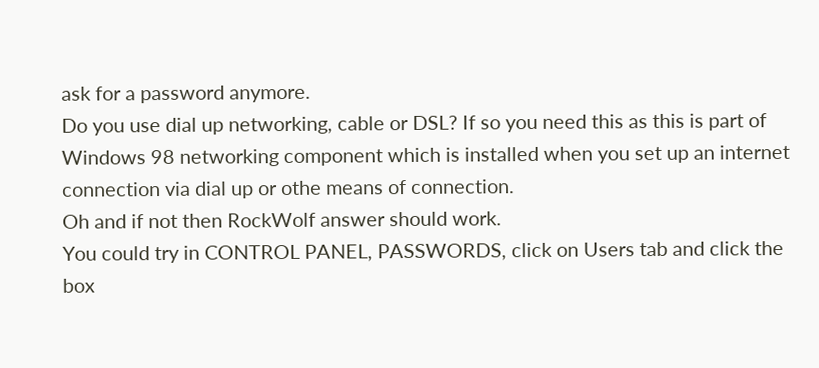ask for a password anymore.
Do you use dial up networking, cable or DSL? If so you need this as this is part of Windows 98 networking component which is installed when you set up an internet connection via dial up or othe means of connection.
Oh and if not then RockWolf answer should work.
You could try in CONTROL PANEL, PASSWORDS, click on Users tab and click the box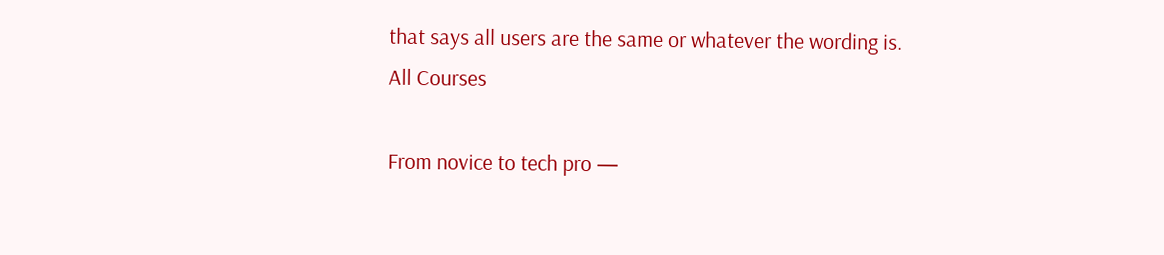that says all users are the same or whatever the wording is.
All Courses

From novice to tech pro —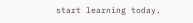start learning today.